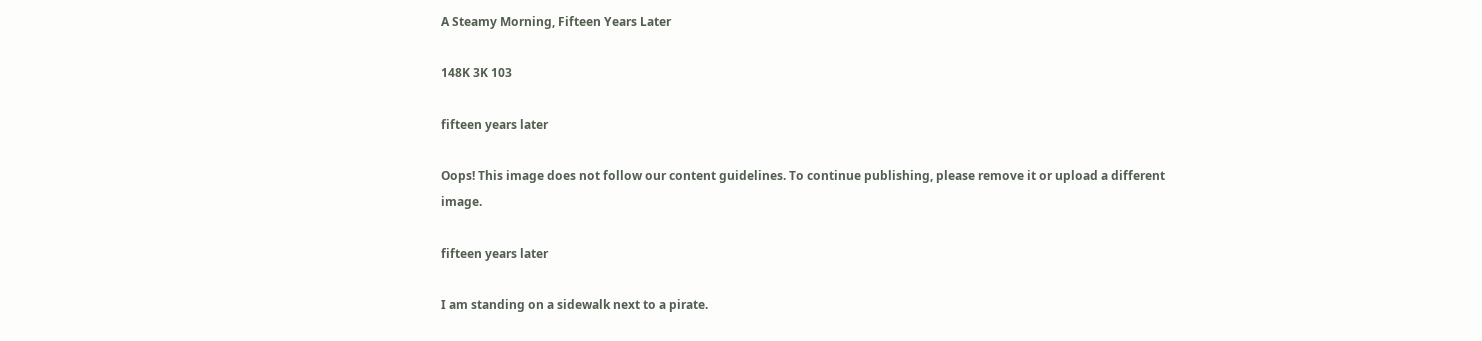A Steamy Morning, Fifteen Years Later

148K 3K 103

fifteen years later

Oops! This image does not follow our content guidelines. To continue publishing, please remove it or upload a different image.

fifteen years later

I am standing on a sidewalk next to a pirate.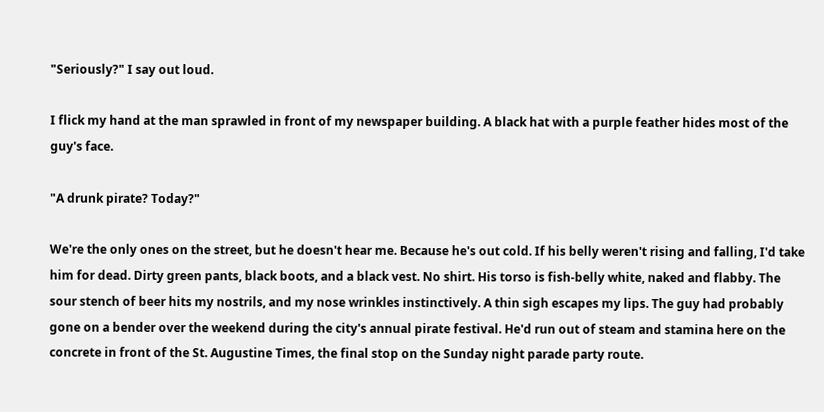"Seriously?" I say out loud.

I flick my hand at the man sprawled in front of my newspaper building. A black hat with a purple feather hides most of the guy's face.

"A drunk pirate? Today?"

We're the only ones on the street, but he doesn't hear me. Because he's out cold. If his belly weren't rising and falling, I'd take him for dead. Dirty green pants, black boots, and a black vest. No shirt. His torso is fish-belly white, naked and flabby. The sour stench of beer hits my nostrils, and my nose wrinkles instinctively. A thin sigh escapes my lips. The guy had probably gone on a bender over the weekend during the city's annual pirate festival. He'd run out of steam and stamina here on the concrete in front of the St. Augustine Times, the final stop on the Sunday night parade party route.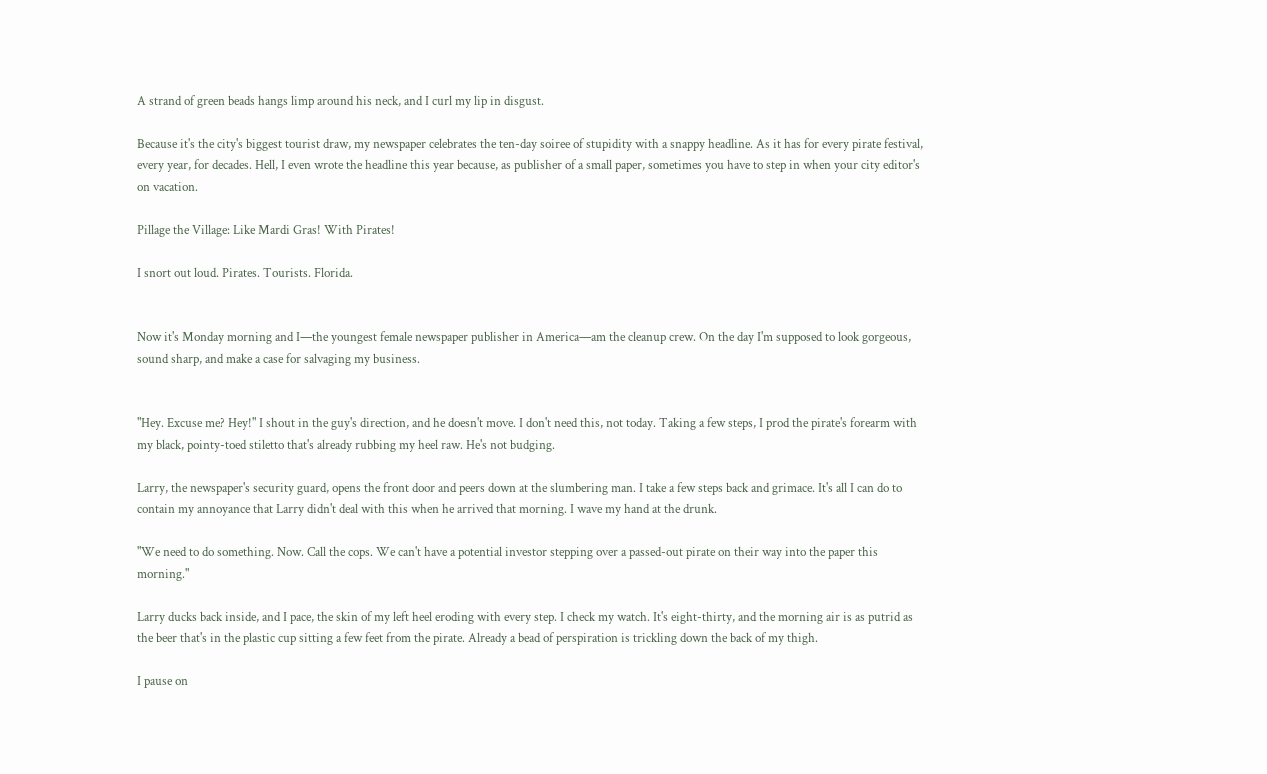A strand of green beads hangs limp around his neck, and I curl my lip in disgust.

Because it's the city's biggest tourist draw, my newspaper celebrates the ten-day soiree of stupidity with a snappy headline. As it has for every pirate festival, every year, for decades. Hell, I even wrote the headline this year because, as publisher of a small paper, sometimes you have to step in when your city editor's on vacation.

Pillage the Village: Like Mardi Gras! With Pirates!

I snort out loud. Pirates. Tourists. Florida.


Now it's Monday morning and I—the youngest female newspaper publisher in America—am the cleanup crew. On the day I'm supposed to look gorgeous, sound sharp, and make a case for salvaging my business.


"Hey. Excuse me? Hey!" I shout in the guy's direction, and he doesn't move. I don't need this, not today. Taking a few steps, I prod the pirate's forearm with my black, pointy-toed stiletto that's already rubbing my heel raw. He's not budging.

Larry, the newspaper's security guard, opens the front door and peers down at the slumbering man. I take a few steps back and grimace. It's all I can do to contain my annoyance that Larry didn't deal with this when he arrived that morning. I wave my hand at the drunk.

"We need to do something. Now. Call the cops. We can't have a potential investor stepping over a passed-out pirate on their way into the paper this morning."

Larry ducks back inside, and I pace, the skin of my left heel eroding with every step. I check my watch. It's eight-thirty, and the morning air is as putrid as the beer that's in the plastic cup sitting a few feet from the pirate. Already a bead of perspiration is trickling down the back of my thigh.

I pause on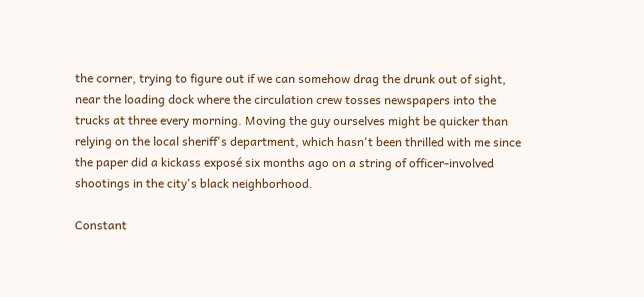the corner, trying to figure out if we can somehow drag the drunk out of sight, near the loading dock where the circulation crew tosses newspapers into the trucks at three every morning. Moving the guy ourselves might be quicker than relying on the local sheriff's department, which hasn't been thrilled with me since the paper did a kickass exposé six months ago on a string of officer-involved shootings in the city's black neighborhood.

Constant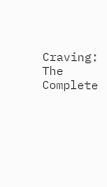Craving: The Complete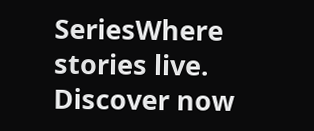SeriesWhere stories live. Discover now